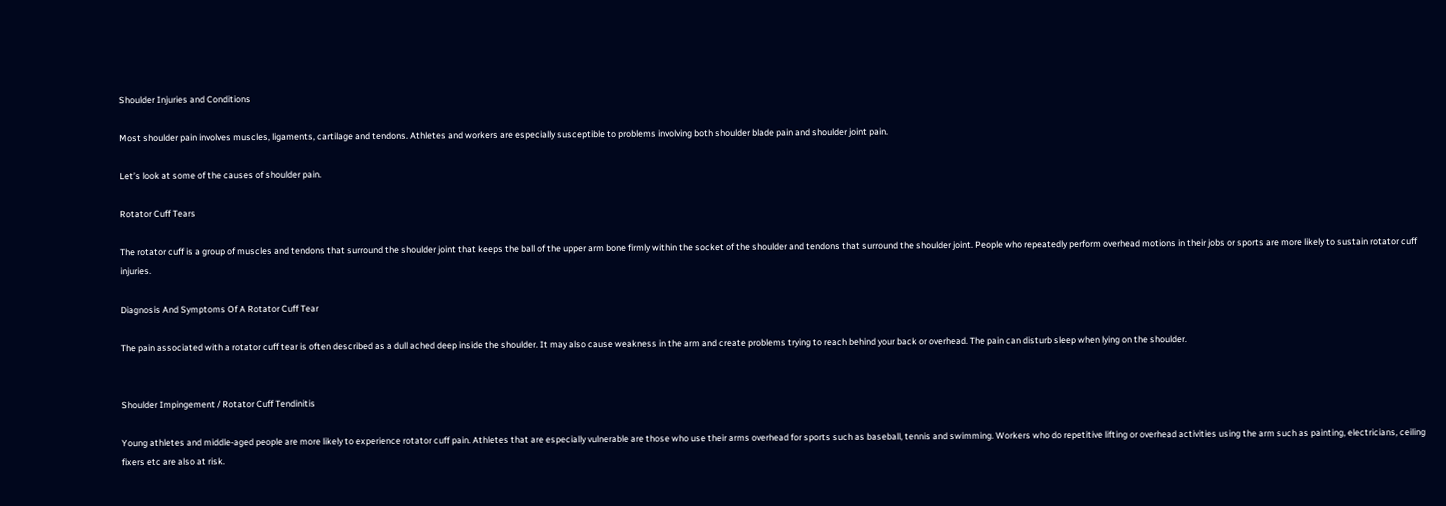Shoulder Injuries and Conditions

Most shoulder pain involves muscles, ligaments, cartilage and tendons. Athletes and workers are especially susceptible to problems involving both shoulder blade pain and shoulder joint pain.

Let’s look at some of the causes of shoulder pain.

Rotator Cuff Tears

The rotator cuff is a group of muscles and tendons that surround the shoulder joint that keeps the ball of the upper arm bone firmly within the socket of the shoulder and tendons that surround the shoulder joint. People who repeatedly perform overhead motions in their jobs or sports are more likely to sustain rotator cuff injuries.

Diagnosis And Symptoms Of A Rotator Cuff Tear

The pain associated with a rotator cuff tear is often described as a dull ached deep inside the shoulder. It may also cause weakness in the arm and create problems trying to reach behind your back or overhead. The pain can disturb sleep when lying on the shoulder.


Shoulder Impingement / Rotator Cuff Tendinitis

Young athletes and middle-aged people are more likely to experience rotator cuff pain. Athletes that are especially vulnerable are those who use their arms overhead for sports such as baseball, tennis and swimming. Workers who do repetitive lifting or overhead activities using the arm such as painting, electricians, ceiling fixers etc are also at risk.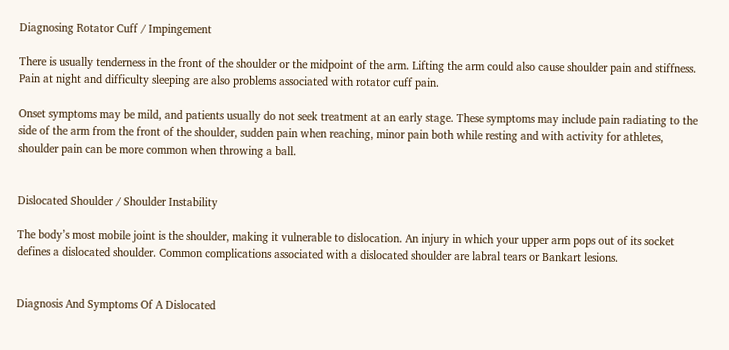Diagnosing Rotator Cuff / Impingement

There is usually tenderness in the front of the shoulder or the midpoint of the arm. Lifting the arm could also cause shoulder pain and stiffness. Pain at night and difficulty sleeping are also problems associated with rotator cuff pain.

Onset symptoms may be mild, and patients usually do not seek treatment at an early stage. These symptoms may include pain radiating to the side of the arm from the front of the shoulder, sudden pain when reaching, minor pain both while resting and with activity for athletes, shoulder pain can be more common when throwing a ball.


Dislocated Shoulder / Shoulder Instability

The body’s most mobile joint is the shoulder, making it vulnerable to dislocation. An injury in which your upper arm pops out of its socket defines a dislocated shoulder. Common complications associated with a dislocated shoulder are labral tears or Bankart lesions.


Diagnosis And Symptoms Of A Dislocated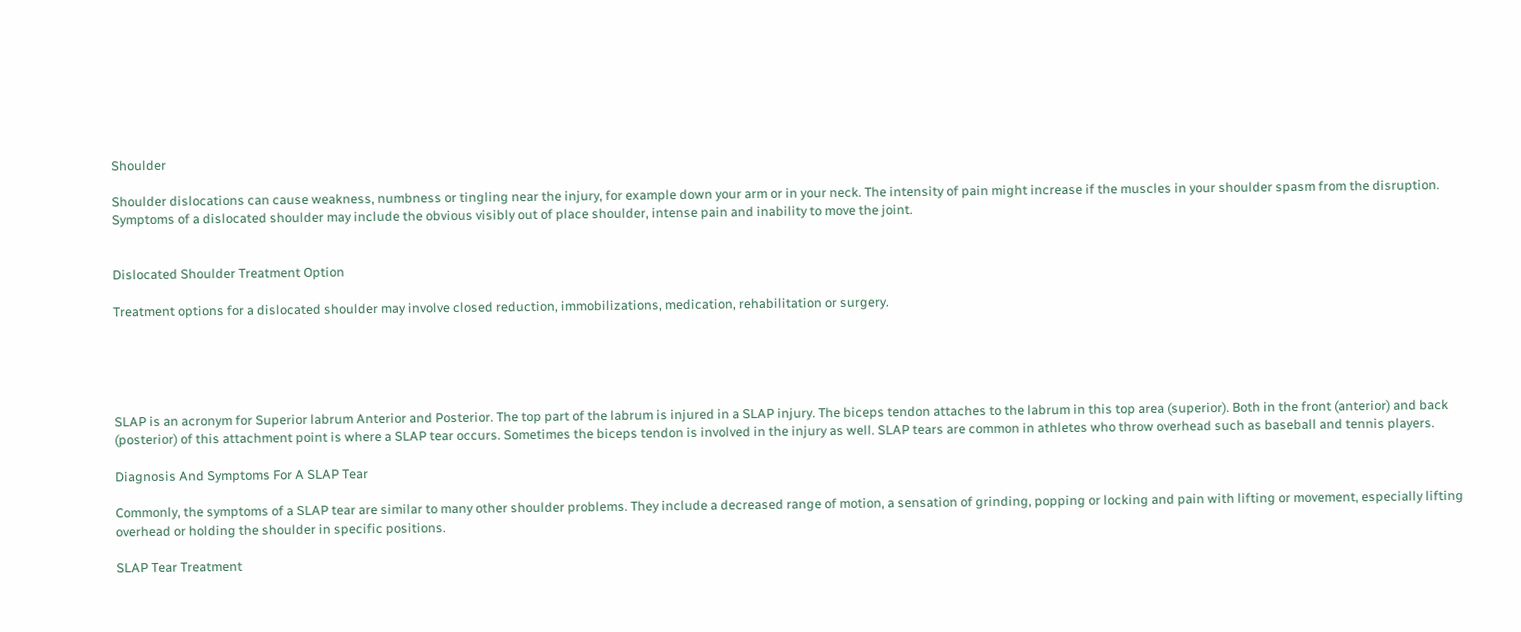Shoulder

Shoulder dislocations can cause weakness, numbness or tingling near the injury, for example down your arm or in your neck. The intensity of pain might increase if the muscles in your shoulder spasm from the disruption. Symptoms of a dislocated shoulder may include the obvious visibly out of place shoulder, intense pain and inability to move the joint.


Dislocated Shoulder Treatment Option

Treatment options for a dislocated shoulder may involve closed reduction, immobilizations, medication, rehabilitation or surgery.





SLAP is an acronym for Superior labrum Anterior and Posterior. The top part of the labrum is injured in a SLAP injury. The biceps tendon attaches to the labrum in this top area (superior). Both in the front (anterior) and back (posterior) of this attachment point is where a SLAP tear occurs. Sometimes the biceps tendon is involved in the injury as well. SLAP tears are common in athletes who throw overhead such as baseball and tennis players.

Diagnosis And Symptoms For A SLAP Tear

Commonly, the symptoms of a SLAP tear are similar to many other shoulder problems. They include a decreased range of motion, a sensation of grinding, popping or locking and pain with lifting or movement, especially lifting overhead or holding the shoulder in specific positions.

SLAP Tear Treatment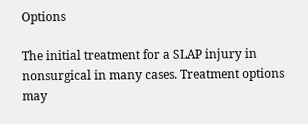Options

The initial treatment for a SLAP injury in nonsurgical in many cases. Treatment options may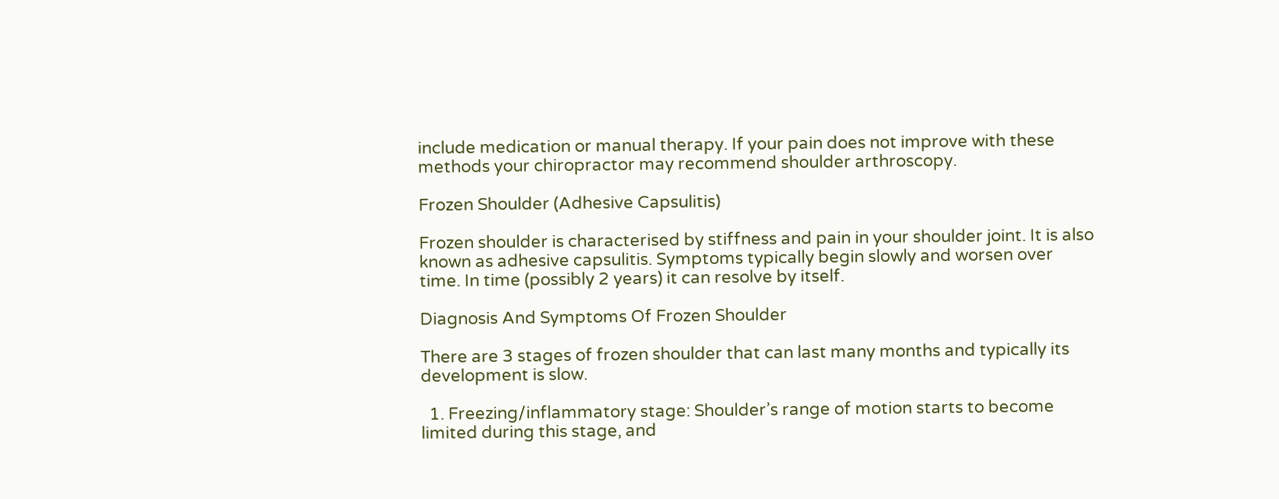include medication or manual therapy. If your pain does not improve with these methods your chiropractor may recommend shoulder arthroscopy.

Frozen Shoulder (Adhesive Capsulitis)

Frozen shoulder is characterised by stiffness and pain in your shoulder joint. It is also known as adhesive capsulitis. Symptoms typically begin slowly and worsen over time. In time (possibly 2 years) it can resolve by itself.

Diagnosis And Symptoms Of Frozen Shoulder

There are 3 stages of frozen shoulder that can last many months and typically its development is slow.

  1. Freezing/inflammatory stage: Shoulder’s range of motion starts to become limited during this stage, and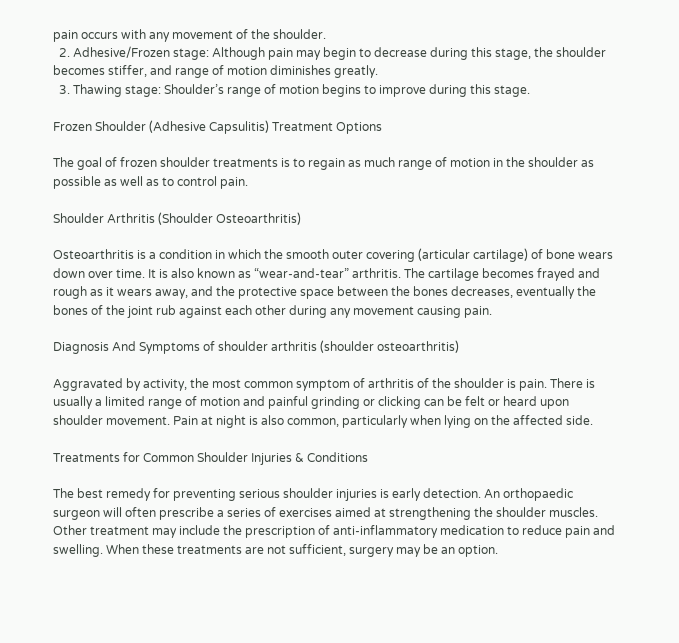pain occurs with any movement of the shoulder.
  2. Adhesive/Frozen stage: Although pain may begin to decrease during this stage, the shoulder becomes stiffer, and range of motion diminishes greatly.
  3. Thawing stage: Shoulder’s range of motion begins to improve during this stage.

Frozen Shoulder (Adhesive Capsulitis) Treatment Options

The goal of frozen shoulder treatments is to regain as much range of motion in the shoulder as possible as well as to control pain.

Shoulder Arthritis (Shoulder Osteoarthritis)

Osteoarthritis is a condition in which the smooth outer covering (articular cartilage) of bone wears down over time. It is also known as “wear-and-tear” arthritis. The cartilage becomes frayed and rough as it wears away, and the protective space between the bones decreases, eventually the bones of the joint rub against each other during any movement causing pain.

Diagnosis And Symptoms of shoulder arthritis (shoulder osteoarthritis)

Aggravated by activity, the most common symptom of arthritis of the shoulder is pain. There is usually a limited range of motion and painful grinding or clicking can be felt or heard upon shoulder movement. Pain at night is also common, particularly when lying on the affected side.

Treatments for Common Shoulder Injuries & Conditions

The best remedy for preventing serious shoulder injuries is early detection. An orthopaedic surgeon will often prescribe a series of exercises aimed at strengthening the shoulder muscles. Other treatment may include the prescription of anti-inflammatory medication to reduce pain and swelling. When these treatments are not sufficient, surgery may be an option.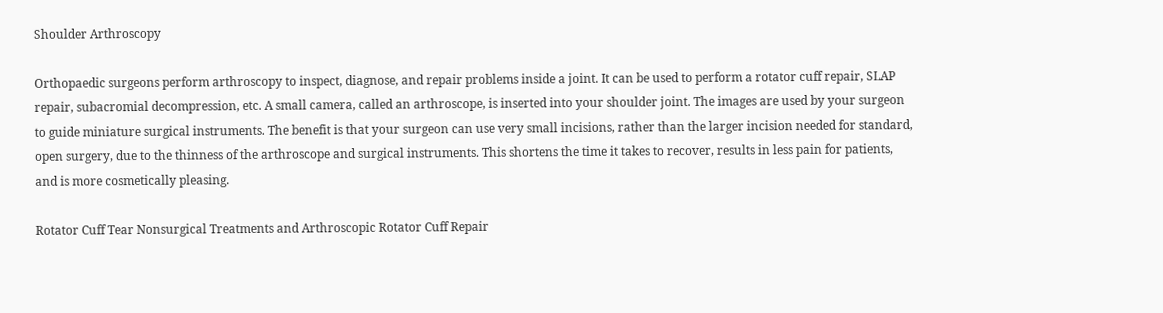Shoulder Arthroscopy

Orthopaedic surgeons perform arthroscopy to inspect, diagnose, and repair problems inside a joint. It can be used to perform a rotator cuff repair, SLAP repair, subacromial decompression, etc. A small camera, called an arthroscope, is inserted into your shoulder joint. The images are used by your surgeon to guide miniature surgical instruments. The benefit is that your surgeon can use very small incisions, rather than the larger incision needed for standard, open surgery, due to the thinness of the arthroscope and surgical instruments. This shortens the time it takes to recover, results in less pain for patients, and is more cosmetically pleasing.

Rotator Cuff Tear Nonsurgical Treatments and Arthroscopic Rotator Cuff Repair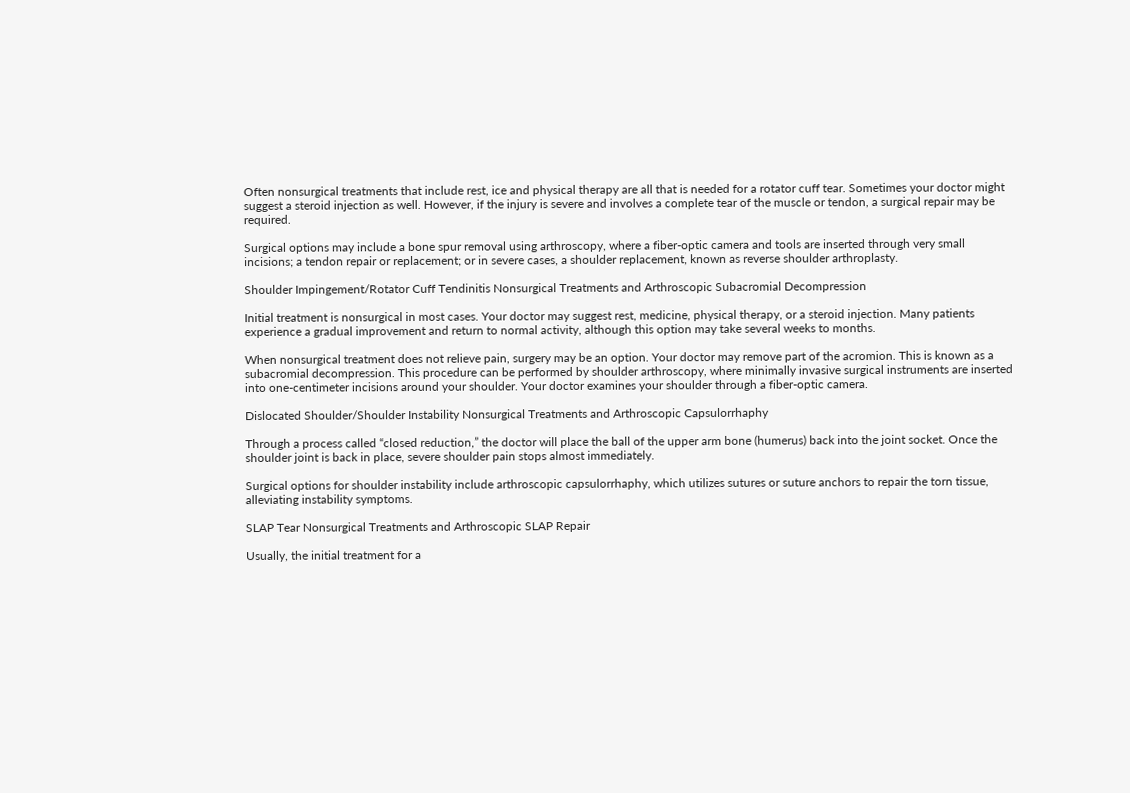Often nonsurgical treatments that include rest, ice and physical therapy are all that is needed for a rotator cuff tear. Sometimes your doctor might suggest a steroid injection as well. However, if the injury is severe and involves a complete tear of the muscle or tendon, a surgical repair may be required.

Surgical options may include a bone spur removal using arthroscopy, where a fiber-optic camera and tools are inserted through very small incisions; a tendon repair or replacement; or in severe cases, a shoulder replacement, known as reverse shoulder arthroplasty.

Shoulder Impingement/Rotator Cuff Tendinitis Nonsurgical Treatments and Arthroscopic Subacromial Decompression

Initial treatment is nonsurgical in most cases. Your doctor may suggest rest, medicine, physical therapy, or a steroid injection. Many patients experience a gradual improvement and return to normal activity, although this option may take several weeks to months.

When nonsurgical treatment does not relieve pain, surgery may be an option. Your doctor may remove part of the acromion. This is known as a subacromial decompression. This procedure can be performed by shoulder arthroscopy, where minimally invasive surgical instruments are inserted into one-centimeter incisions around your shoulder. Your doctor examines your shoulder through a fiber-optic camera.

Dislocated Shoulder/Shoulder Instability Nonsurgical Treatments and Arthroscopic Capsulorrhaphy

Through a process called “closed reduction,” the doctor will place the ball of the upper arm bone (humerus) back into the joint socket. Once the shoulder joint is back in place, severe shoulder pain stops almost immediately.

Surgical options for shoulder instability include arthroscopic capsulorrhaphy, which utilizes sutures or suture anchors to repair the torn tissue, alleviating instability symptoms.

SLAP Tear Nonsurgical Treatments and Arthroscopic SLAP Repair

Usually, the initial treatment for a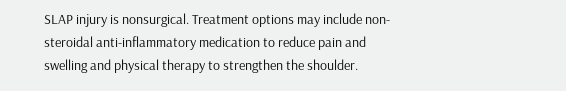SLAP injury is nonsurgical. Treatment options may include non-steroidal anti-inflammatory medication to reduce pain and swelling and physical therapy to strengthen the shoulder.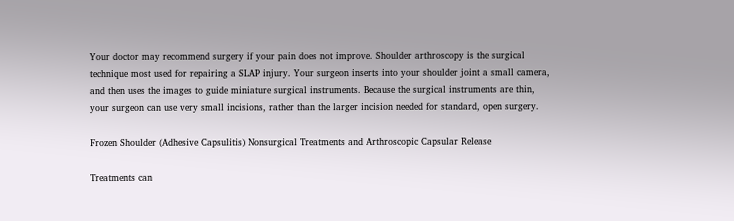Your doctor may recommend surgery if your pain does not improve. Shoulder arthroscopy is the surgical technique most used for repairing a SLAP injury. Your surgeon inserts into your shoulder joint a small camera, and then uses the images to guide miniature surgical instruments. Because the surgical instruments are thin, your surgeon can use very small incisions, rather than the larger incision needed for standard, open surgery.

Frozen Shoulder (Adhesive Capsulitis) Nonsurgical Treatments and Arthroscopic Capsular Release

Treatments can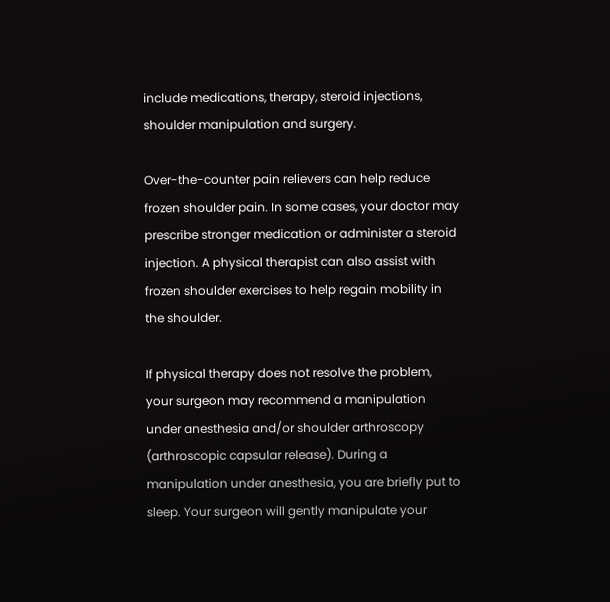include medications, therapy, steroid injections, shoulder manipulation and surgery.

Over-the-counter pain relievers can help reduce frozen shoulder pain. In some cases, your doctor may prescribe stronger medication or administer a steroid injection. A physical therapist can also assist with frozen shoulder exercises to help regain mobility in the shoulder.

If physical therapy does not resolve the problem, your surgeon may recommend a manipulation under anesthesia and/or shoulder arthroscopy (arthroscopic capsular release). During a manipulation under anesthesia, you are briefly put to sleep. Your surgeon will gently manipulate your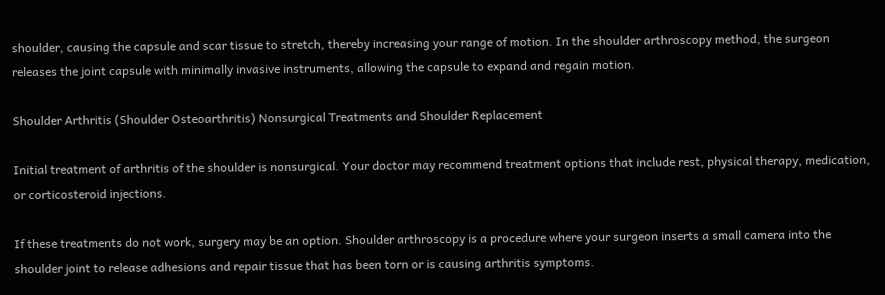shoulder, causing the capsule and scar tissue to stretch, thereby increasing your range of motion. In the shoulder arthroscopy method, the surgeon releases the joint capsule with minimally invasive instruments, allowing the capsule to expand and regain motion.

Shoulder Arthritis (Shoulder Osteoarthritis) Nonsurgical Treatments and Shoulder Replacement

Initial treatment of arthritis of the shoulder is nonsurgical. Your doctor may recommend treatment options that include rest, physical therapy, medication, or corticosteroid injections.

If these treatments do not work, surgery may be an option. Shoulder arthroscopy is a procedure where your surgeon inserts a small camera into the shoulder joint to release adhesions and repair tissue that has been torn or is causing arthritis symptoms.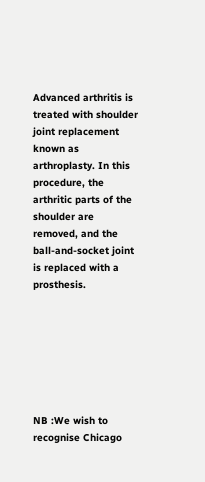Advanced arthritis is treated with shoulder joint replacement known as arthroplasty. In this procedure, the arthritic parts of the shoulder are removed, and the ball-and-socket joint is replaced with a prosthesis.







NB :We wish to recognise Chicago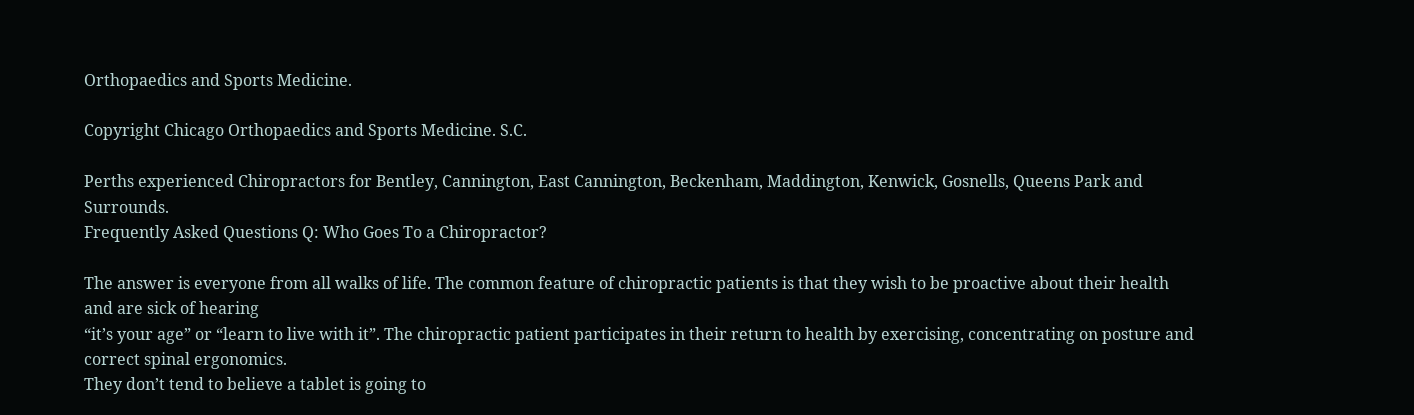Orthopaedics and Sports Medicine.

Copyright Chicago Orthopaedics and Sports Medicine. S.C.

Perths experienced Chiropractors for Bentley, Cannington, East Cannington, Beckenham, Maddington, Kenwick, Gosnells, Queens Park and Surrounds.
Frequently Asked Questions Q: Who Goes To a Chiropractor?

The answer is everyone from all walks of life. The common feature of chiropractic patients is that they wish to be proactive about their health and are sick of hearing
“it’s your age” or “learn to live with it”. The chiropractic patient participates in their return to health by exercising, concentrating on posture and correct spinal ergonomics.
They don’t tend to believe a tablet is going to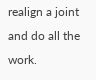realign a joint and do all the work.